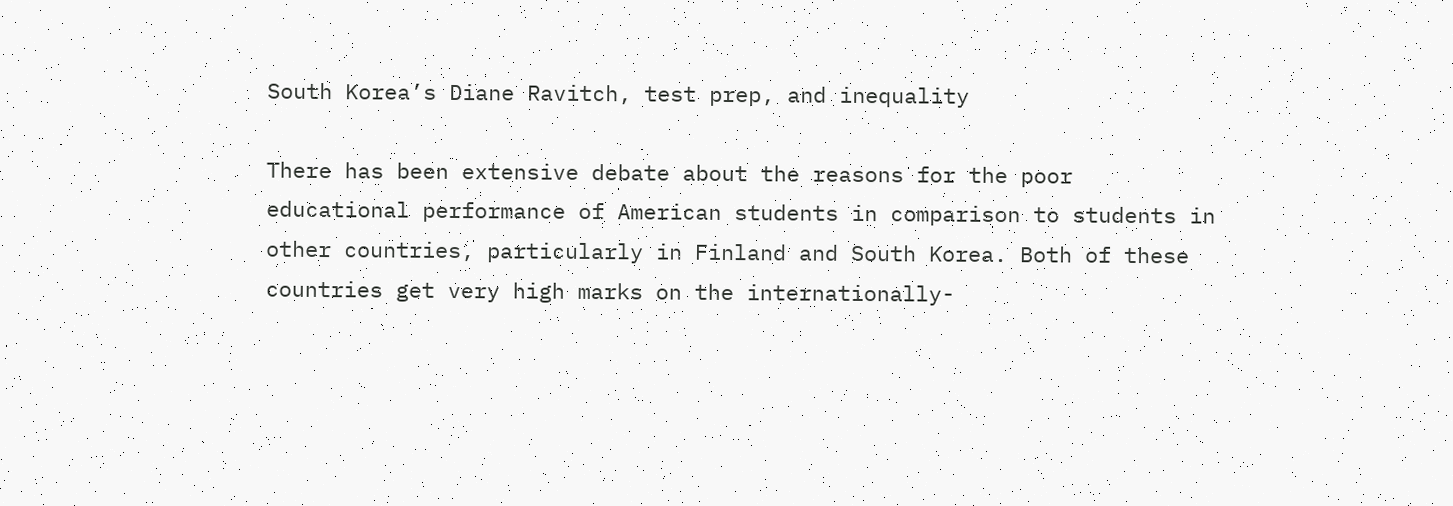South Korea’s Diane Ravitch, test prep, and inequality

There has been extensive debate about the reasons for the poor educational performance of American students in comparison to students in other countries, particularly in Finland and South Korea. Both of these countries get very high marks on the internationally-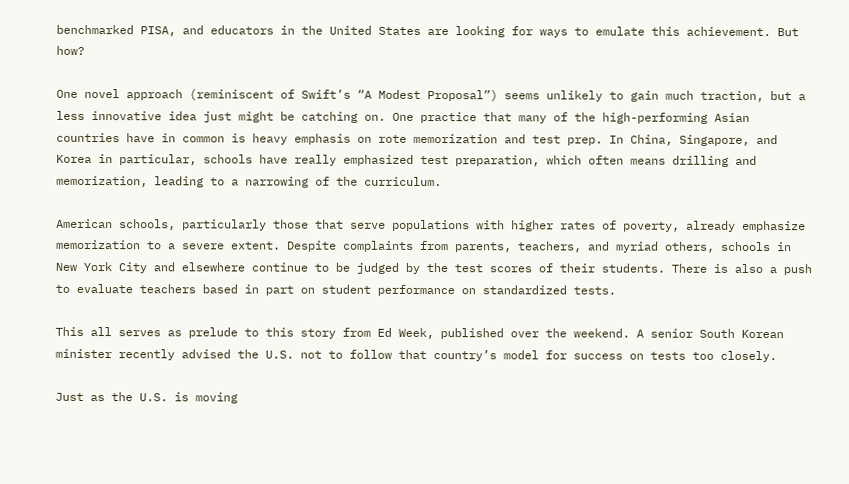benchmarked PISA, and educators in the United States are looking for ways to emulate this achievement. But how?

One novel approach (reminiscent of Swift’s “A Modest Proposal”) seems unlikely to gain much traction, but a less innovative idea just might be catching on. One practice that many of the high-performing Asian countries have in common is heavy emphasis on rote memorization and test prep. In China, Singapore, and Korea in particular, schools have really emphasized test preparation, which often means drilling and memorization, leading to a narrowing of the curriculum.

American schools, particularly those that serve populations with higher rates of poverty, already emphasize memorization to a severe extent. Despite complaints from parents, teachers, and myriad others, schools in New York City and elsewhere continue to be judged by the test scores of their students. There is also a push to evaluate teachers based in part on student performance on standardized tests.

This all serves as prelude to this story from Ed Week, published over the weekend. A senior South Korean minister recently advised the U.S. not to follow that country’s model for success on tests too closely.

Just as the U.S. is moving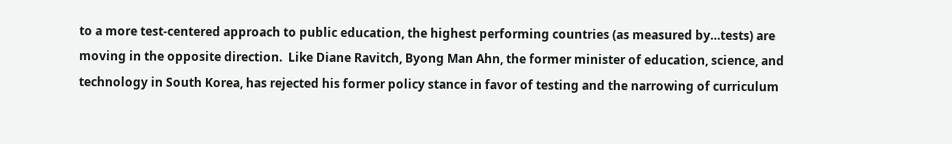to a more test-centered approach to public education, the highest performing countries (as measured by…tests) are moving in the opposite direction.  Like Diane Ravitch, Byong Man Ahn, the former minister of education, science, and technology in South Korea, has rejected his former policy stance in favor of testing and the narrowing of curriculum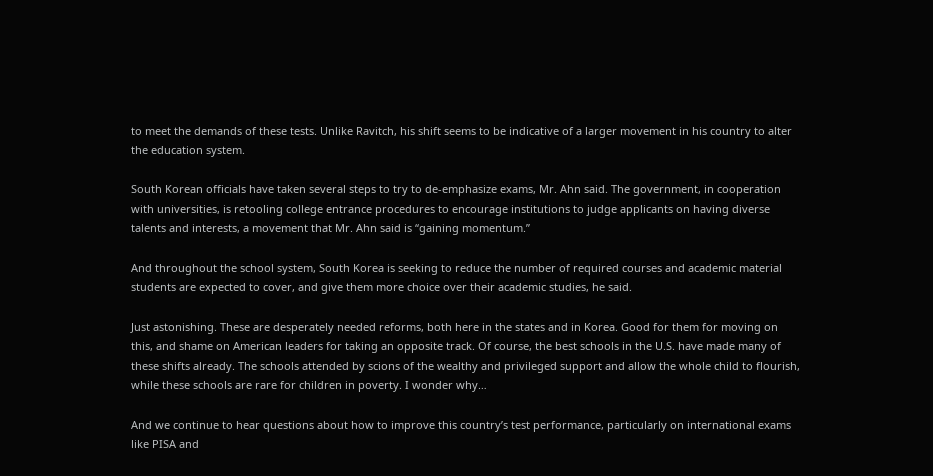to meet the demands of these tests. Unlike Ravitch, his shift seems to be indicative of a larger movement in his country to alter the education system.

South Korean officials have taken several steps to try to de-emphasize exams, Mr. Ahn said. The government, in cooperation with universities, is retooling college entrance procedures to encourage institutions to judge applicants on having diverse talents and interests, a movement that Mr. Ahn said is “gaining momentum.”

And throughout the school system, South Korea is seeking to reduce the number of required courses and academic material students are expected to cover, and give them more choice over their academic studies, he said.

Just astonishing. These are desperately needed reforms, both here in the states and in Korea. Good for them for moving on this, and shame on American leaders for taking an opposite track. Of course, the best schools in the U.S. have made many of these shifts already. The schools attended by scions of the wealthy and privileged support and allow the whole child to flourish, while these schools are rare for children in poverty. I wonder why…

And we continue to hear questions about how to improve this country’s test performance, particularly on international exams like PISA and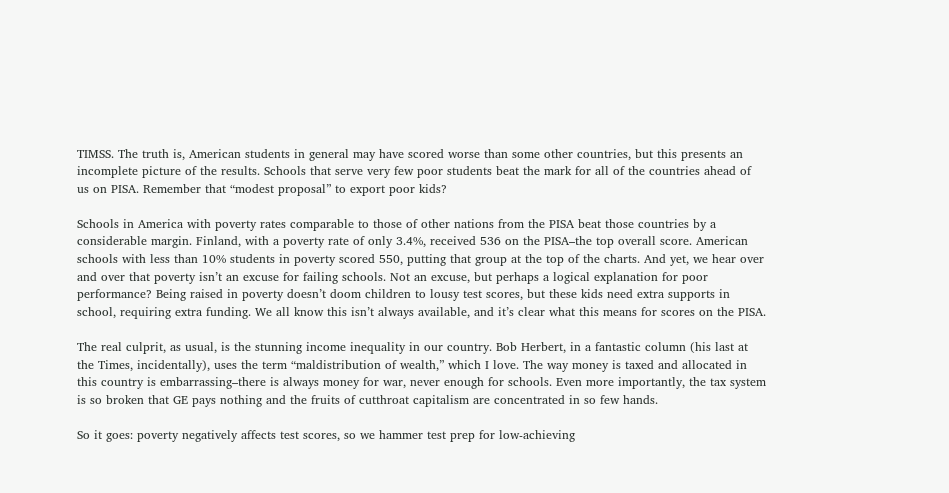TIMSS. The truth is, American students in general may have scored worse than some other countries, but this presents an incomplete picture of the results. Schools that serve very few poor students beat the mark for all of the countries ahead of us on PISA. Remember that “modest proposal” to export poor kids?

Schools in America with poverty rates comparable to those of other nations from the PISA beat those countries by a considerable margin. Finland, with a poverty rate of only 3.4%, received 536 on the PISA–the top overall score. American schools with less than 10% students in poverty scored 550, putting that group at the top of the charts. And yet, we hear over and over that poverty isn’t an excuse for failing schools. Not an excuse, but perhaps a logical explanation for poor performance? Being raised in poverty doesn’t doom children to lousy test scores, but these kids need extra supports in school, requiring extra funding. We all know this isn’t always available, and it’s clear what this means for scores on the PISA.

The real culprit, as usual, is the stunning income inequality in our country. Bob Herbert, in a fantastic column (his last at the Times, incidentally), uses the term “maldistribution of wealth,” which I love. The way money is taxed and allocated in this country is embarrassing–there is always money for war, never enough for schools. Even more importantly, the tax system is so broken that GE pays nothing and the fruits of cutthroat capitalism are concentrated in so few hands.

So it goes: poverty negatively affects test scores, so we hammer test prep for low-achieving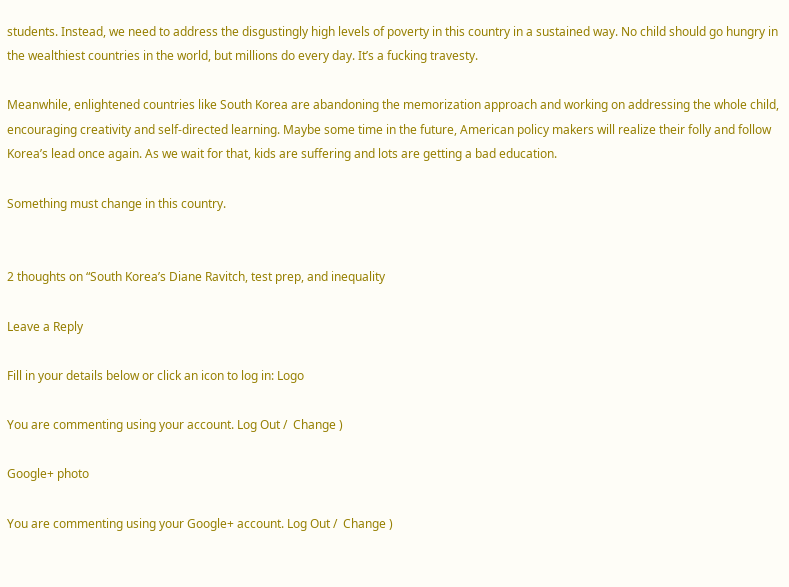students. Instead, we need to address the disgustingly high levels of poverty in this country in a sustained way. No child should go hungry in the wealthiest countries in the world, but millions do every day. It’s a fucking travesty.

Meanwhile, enlightened countries like South Korea are abandoning the memorization approach and working on addressing the whole child, encouraging creativity and self-directed learning. Maybe some time in the future, American policy makers will realize their folly and follow Korea’s lead once again. As we wait for that, kids are suffering and lots are getting a bad education.

Something must change in this country.


2 thoughts on “South Korea’s Diane Ravitch, test prep, and inequality

Leave a Reply

Fill in your details below or click an icon to log in: Logo

You are commenting using your account. Log Out /  Change )

Google+ photo

You are commenting using your Google+ account. Log Out /  Change )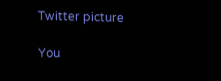Twitter picture

You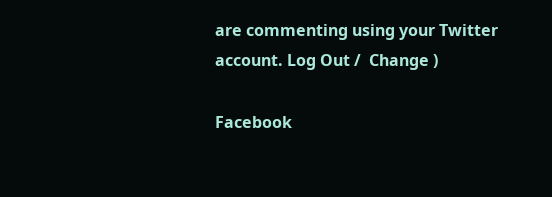are commenting using your Twitter account. Log Out /  Change )

Facebook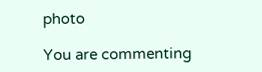photo

You are commenting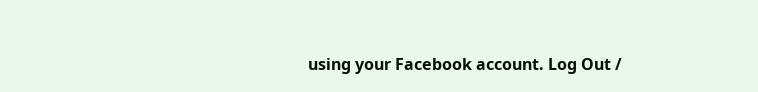using your Facebook account. Log Out /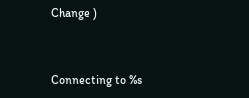Change )


Connecting to %s